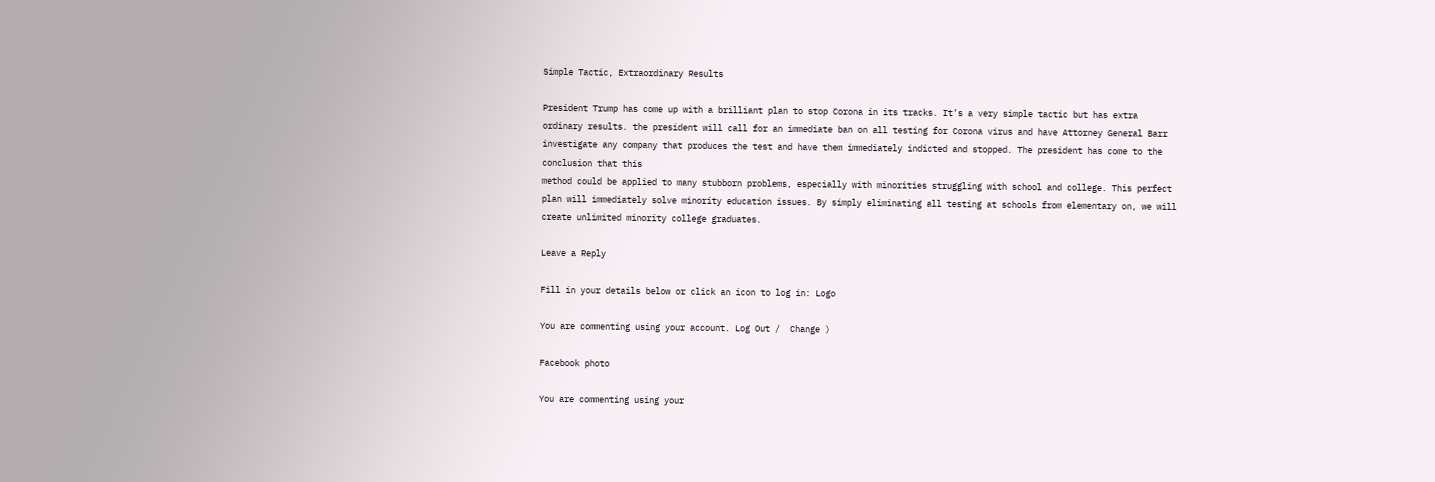Simple Tactic, Extraordinary Results

President Trump has come up with a brilliant plan to stop Corona in its tracks. It’s a very simple tactic but has extra ordinary results. the president will call for an immediate ban on all testing for Corona virus and have Attorney General Barr investigate any company that produces the test and have them immediately indicted and stopped. The president has come to the conclusion that this
method could be applied to many stubborn problems, especially with minorities struggling with school and college. This perfect plan will immediately solve minority education issues. By simply eliminating all testing at schools from elementary on, we will create unlimited minority college graduates.

Leave a Reply

Fill in your details below or click an icon to log in: Logo

You are commenting using your account. Log Out /  Change )

Facebook photo

You are commenting using your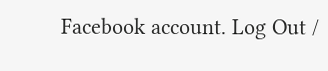Facebook account. Log Out /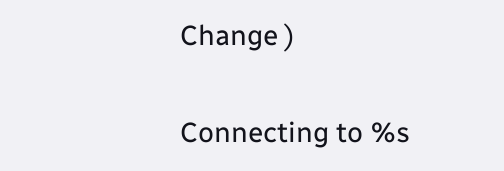Change )

Connecting to %s